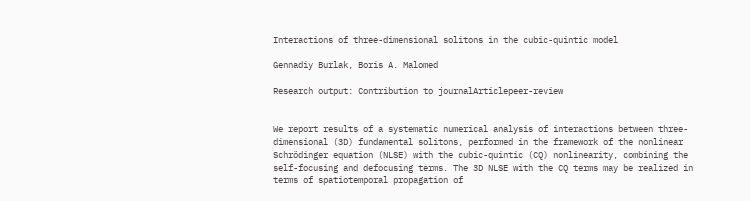Interactions of three-dimensional solitons in the cubic-quintic model

Gennadiy Burlak, Boris A. Malomed

Research output: Contribution to journalArticlepeer-review


We report results of a systematic numerical analysis of interactions between three-dimensional (3D) fundamental solitons, performed in the framework of the nonlinear Schrödinger equation (NLSE) with the cubic-quintic (CQ) nonlinearity, combining the self-focusing and defocusing terms. The 3D NLSE with the CQ terms may be realized in terms of spatiotemporal propagation of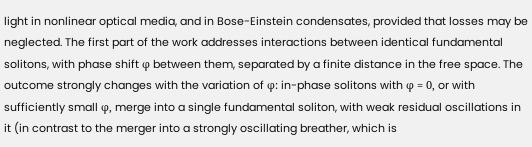light in nonlinear optical media, and in Bose-Einstein condensates, provided that losses may be neglected. The first part of the work addresses interactions between identical fundamental solitons, with phase shift φ between them, separated by a finite distance in the free space. The outcome strongly changes with the variation of φ: in-phase solitons with φ = 0, or with sufficiently small φ, merge into a single fundamental soliton, with weak residual oscillations in it (in contrast to the merger into a strongly oscillating breather, which is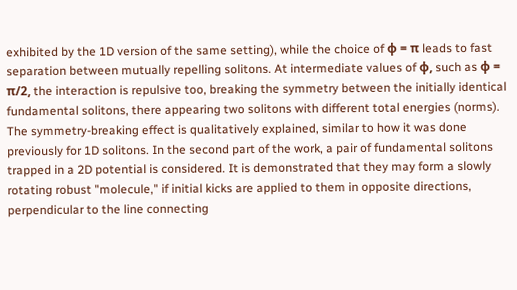exhibited by the 1D version of the same setting), while the choice of φ = π leads to fast separation between mutually repelling solitons. At intermediate values of φ, such as φ = π/2, the interaction is repulsive too, breaking the symmetry between the initially identical fundamental solitons, there appearing two solitons with different total energies (norms). The symmetry-breaking effect is qualitatively explained, similar to how it was done previously for 1D solitons. In the second part of the work, a pair of fundamental solitons trapped in a 2D potential is considered. It is demonstrated that they may form a slowly rotating robust "molecule," if initial kicks are applied to them in opposite directions, perpendicular to the line connecting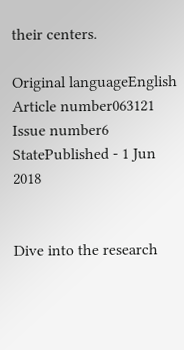their centers.

Original languageEnglish
Article number063121
Issue number6
StatePublished - 1 Jun 2018


Dive into the research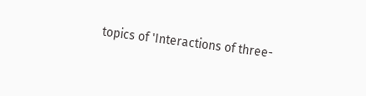topics of 'Interactions of three-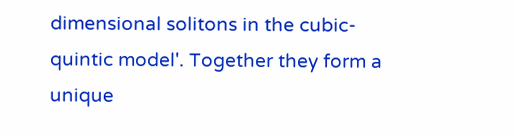dimensional solitons in the cubic-quintic model'. Together they form a unique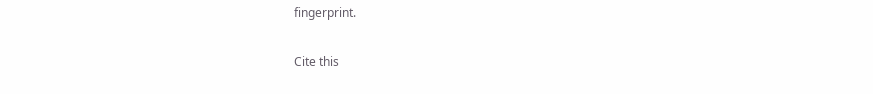fingerprint.

Cite this